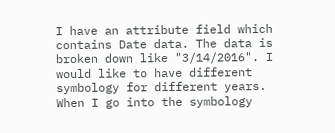I have an attribute field which contains Date data. The data is broken down like "3/14/2016". I would like to have different symbology for different years. When I go into the symbology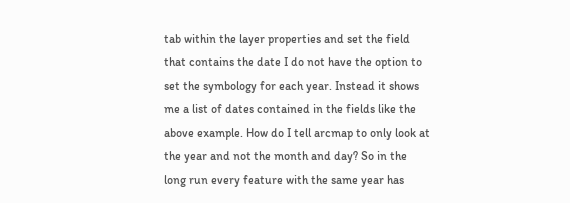tab within the layer properties and set the field that contains the date I do not have the option to set the symbology for each year. Instead it shows me a list of dates contained in the fields like the above example. How do I tell arcmap to only look at the year and not the month and day? So in the long run every feature with the same year has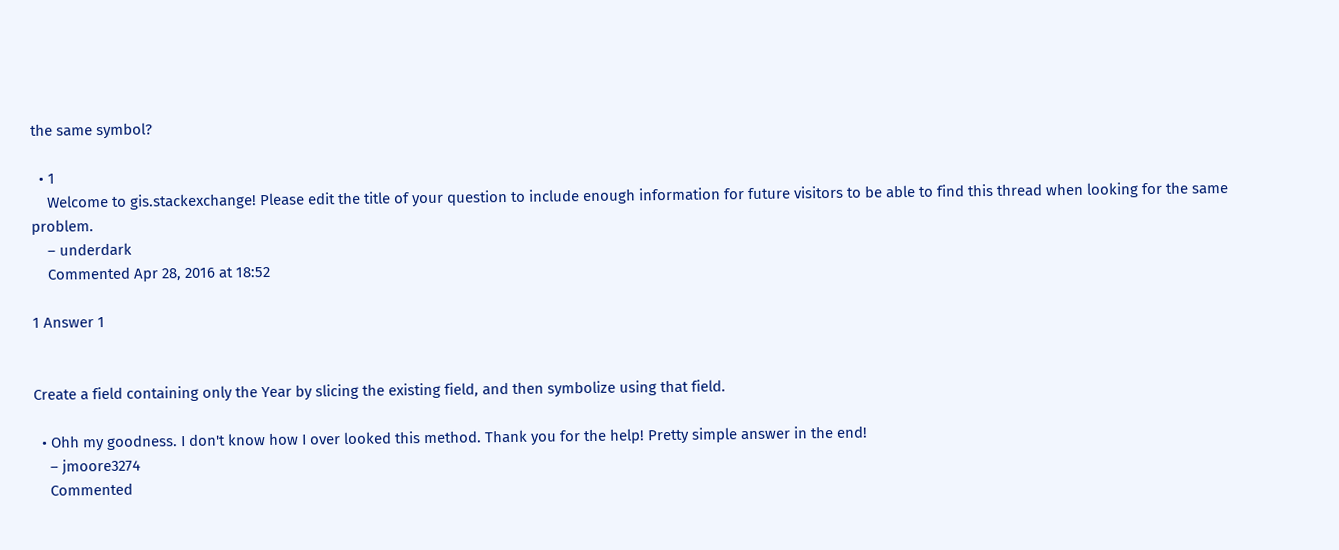the same symbol?

  • 1
    Welcome to gis.stackexchange! Please edit the title of your question to include enough information for future visitors to be able to find this thread when looking for the same problem.
    – underdark
    Commented Apr 28, 2016 at 18:52

1 Answer 1


Create a field containing only the Year by slicing the existing field, and then symbolize using that field.

  • Ohh my goodness. I don't know how I over looked this method. Thank you for the help! Pretty simple answer in the end!
    – jmoore3274
    Commented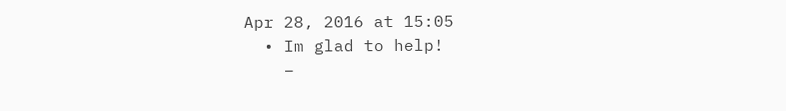Apr 28, 2016 at 15:05
  • Im glad to help!
    –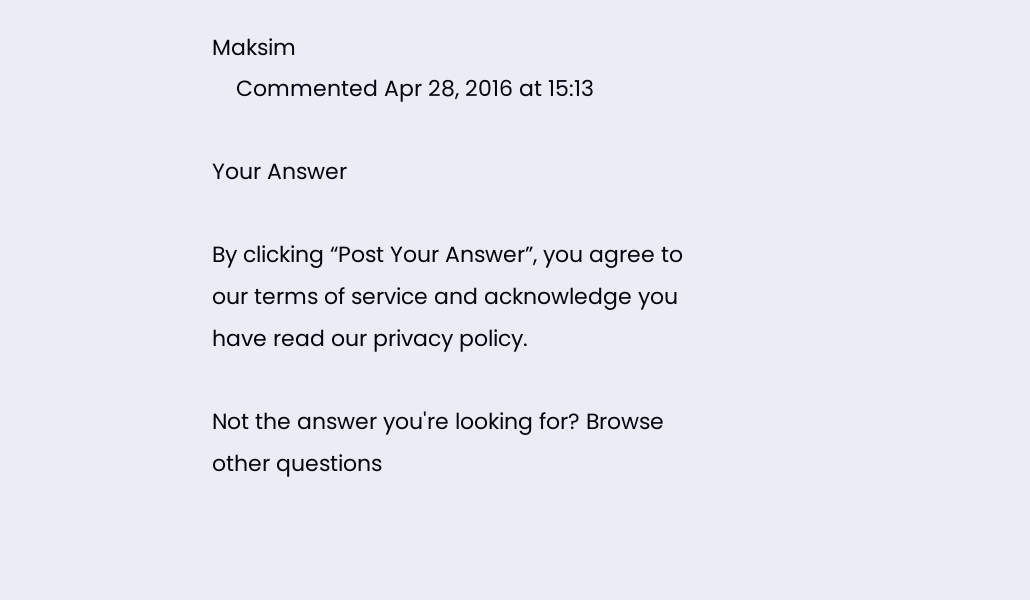Maksim
    Commented Apr 28, 2016 at 15:13

Your Answer

By clicking “Post Your Answer”, you agree to our terms of service and acknowledge you have read our privacy policy.

Not the answer you're looking for? Browse other questions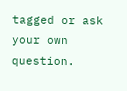tagged or ask your own question.